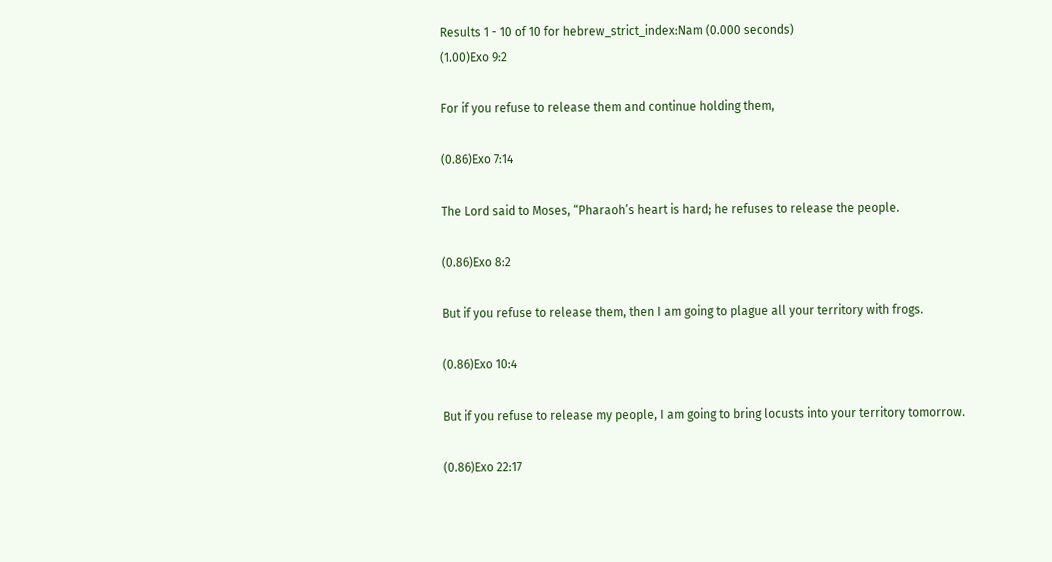Results 1 - 10 of 10 for hebrew_strict_index:Nam (0.000 seconds)
(1.00)Exo 9:2

For if you refuse to release them and continue holding them,

(0.86)Exo 7:14

The Lord said to Moses, “Pharaoh’s heart is hard; he refuses to release the people.

(0.86)Exo 8:2

But if you refuse to release them, then I am going to plague all your territory with frogs.

(0.86)Exo 10:4

But if you refuse to release my people, I am going to bring locusts into your territory tomorrow.

(0.86)Exo 22:17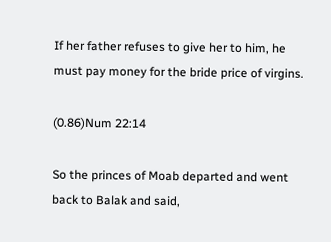If her father refuses to give her to him, he must pay money for the bride price of virgins.

(0.86)Num 22:14

So the princes of Moab departed and went back to Balak and said,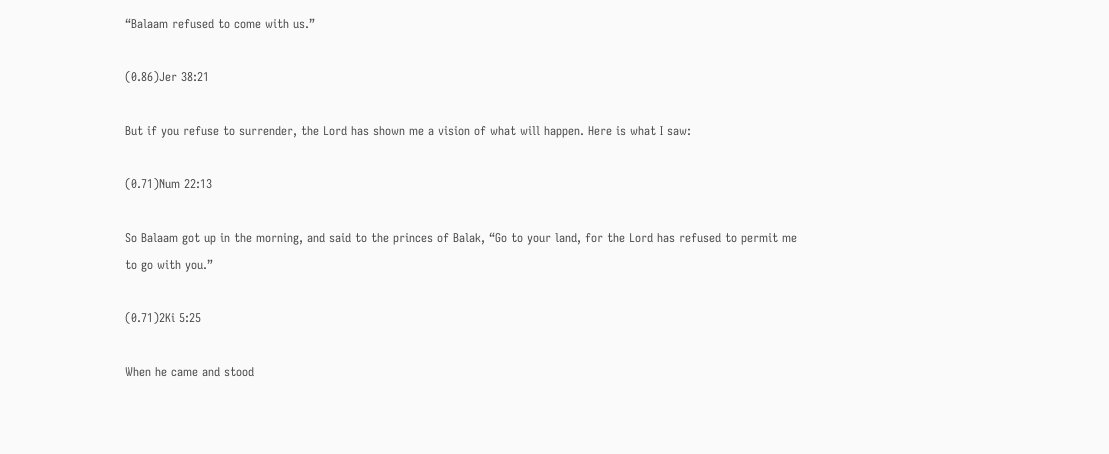“Balaam refused to come with us.”

(0.86)Jer 38:21

But if you refuse to surrender, the Lord has shown me a vision of what will happen. Here is what I saw:

(0.71)Num 22:13

So Balaam got up in the morning, and said to the princes of Balak, “Go to your land, for the Lord has refused to permit me to go with you.”

(0.71)2Ki 5:25

When he came and stood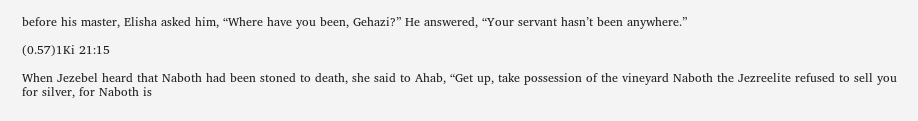before his master, Elisha asked him, “Where have you been, Gehazi?” He answered, “Your servant hasn’t been anywhere.”

(0.57)1Ki 21:15

When Jezebel heard that Naboth had been stoned to death, she said to Ahab, “Get up, take possession of the vineyard Naboth the Jezreelite refused to sell you for silver, for Naboth is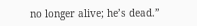no longer alive; he’s dead.”